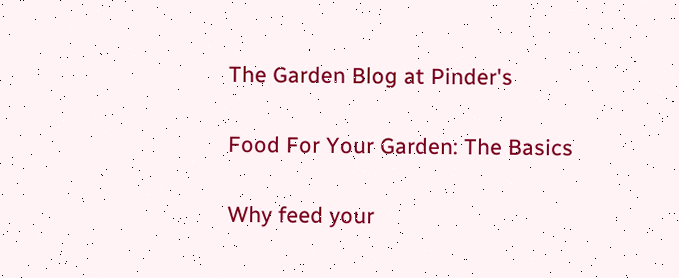The Garden Blog at Pinder's

Food For Your Garden: The Basics

Why feed your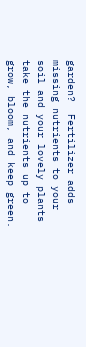garden?  Fertilizer adds missing nutrients to your soil and your lovely plants take the nutrients up to grow, bloom, and keep green.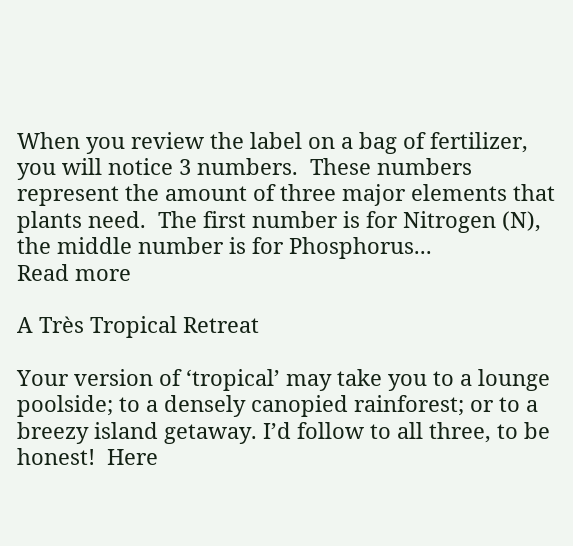When you review the label on a bag of fertilizer, you will notice 3 numbers.  These numbers represent the amount of three major elements that plants need.  The first number is for Nitrogen (N), the middle number is for Phosphorus...
Read more

A Très Tropical Retreat

Your version of ‘tropical’ may take you to a lounge poolside; to a densely canopied rainforest; or to a breezy island getaway. I’d follow to all three, to be honest!  Here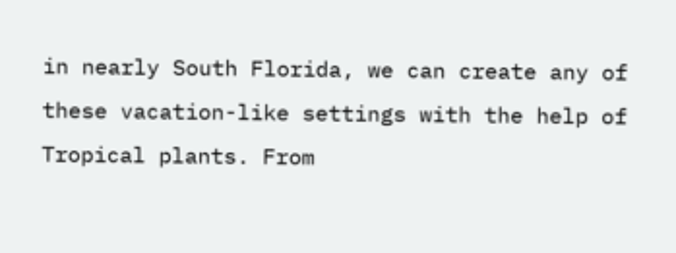in nearly South Florida, we can create any of these vacation-like settings with the help of Tropical plants. From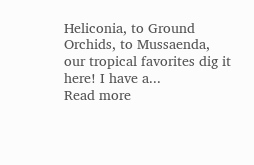Heliconia, to Ground Orchids, to Mussaenda, our tropical favorites dig it here! I have a...
Read more